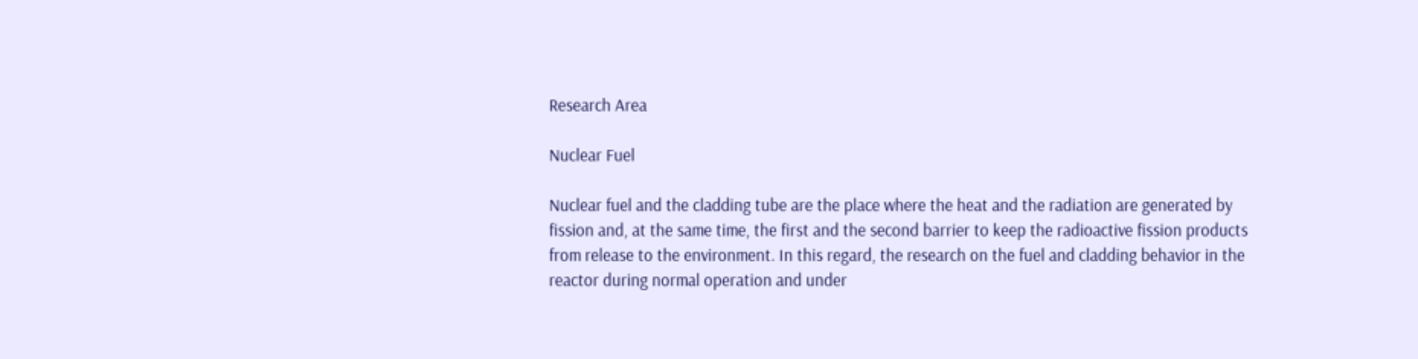Research Area

Nuclear Fuel

Nuclear fuel and the cladding tube are the place where the heat and the radiation are generated by fission and, at the same time, the first and the second barrier to keep the radioactive fission products from release to the environment. In this regard, the research on the fuel and cladding behavior in the reactor during normal operation and under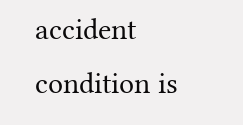accident condition is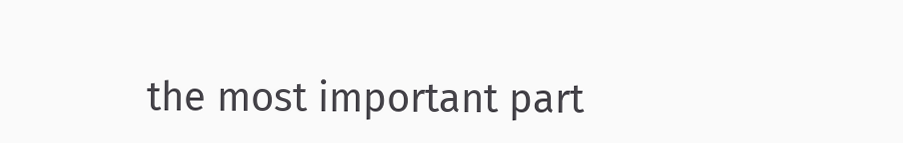the most important part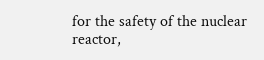for the safety of the nuclear reactor,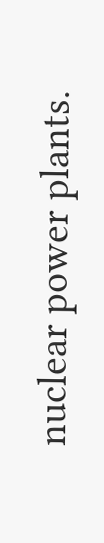nuclear power plants.